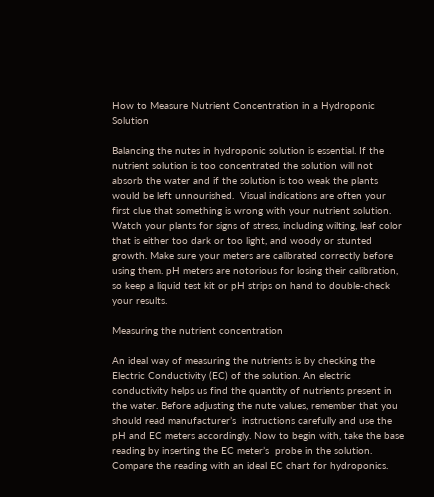How to Measure Nutrient Concentration in a Hydroponic Solution

Balancing the nutes in hydroponic solution is essential. If the nutrient solution is too concentrated the solution will not absorb the water and if the solution is too weak the plants would be left unnourished.  Visual indications are often your first clue that something is wrong with your nutrient solution. Watch your plants for signs of stress, including wilting, leaf color that is either too dark or too light, and woody or stunted growth. Make sure your meters are calibrated correctly before using them. pH meters are notorious for losing their calibration, so keep a liquid test kit or pH strips on hand to double-check your results.

Measuring the nutrient concentration

An ideal way of measuring the nutrients is by checking the Electric Conductivity (EC) of the solution. An electric conductivity helps us find the quantity of nutrients present in the water. Before adjusting the nute values, remember that you should read manufacturer’s  instructions carefully and use the pH and EC meters accordingly. Now to begin with, take the base reading by inserting the EC meter’s  probe in the solution. Compare the reading with an ideal EC chart for hydroponics.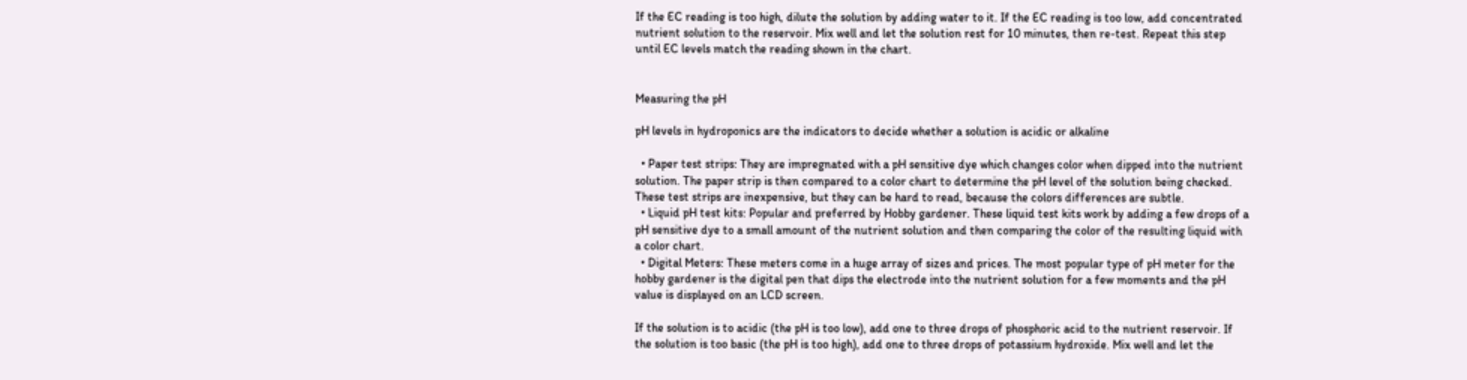If the EC reading is too high, dilute the solution by adding water to it. If the EC reading is too low, add concentrated nutrient solution to the reservoir. Mix well and let the solution rest for 10 minutes, then re-test. Repeat this step until EC levels match the reading shown in the chart.


Measuring the pH

pH levels in hydroponics are the indicators to decide whether a solution is acidic or alkaline

  • Paper test strips: They are impregnated with a pH sensitive dye which changes color when dipped into the nutrient solution. The paper strip is then compared to a color chart to determine the pH level of the solution being checked. These test strips are inexpensive, but they can be hard to read, because the colors differences are subtle.
  • Liquid pH test kits: Popular and preferred by Hobby gardener. These liquid test kits work by adding a few drops of a pH sensitive dye to a small amount of the nutrient solution and then comparing the color of the resulting liquid with a color chart.
  • Digital Meters: These meters come in a huge array of sizes and prices. The most popular type of pH meter for the hobby gardener is the digital pen that dips the electrode into the nutrient solution for a few moments and the pH value is displayed on an LCD screen.

If the solution is to acidic (the pH is too low), add one to three drops of phosphoric acid to the nutrient reservoir. If the solution is too basic (the pH is too high), add one to three drops of potassium hydroxide. Mix well and let the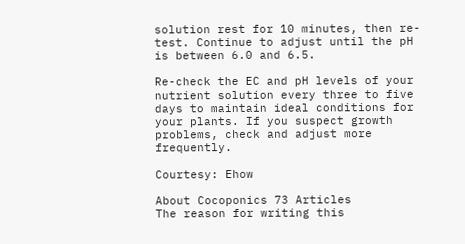solution rest for 10 minutes, then re-test. Continue to adjust until the pH is between 6.0 and 6.5.

Re-check the EC and pH levels of your nutrient solution every three to five days to maintain ideal conditions for your plants. If you suspect growth problems, check and adjust more frequently.

Courtesy: Ehow

About Cocoponics 73 Articles
The reason for writing this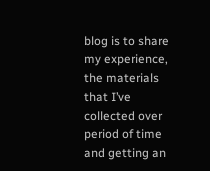blog is to share my experience, the materials that I’ve collected over period of time and getting an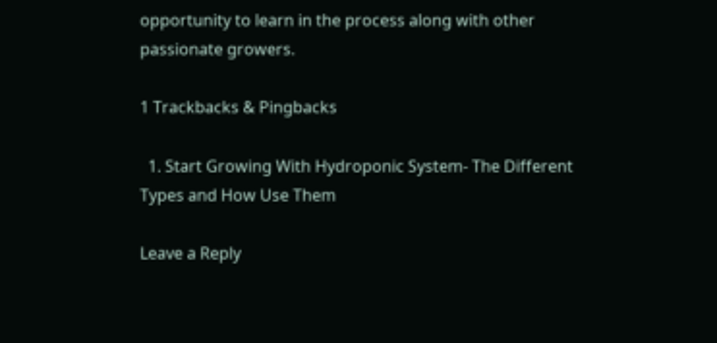opportunity to learn in the process along with other passionate growers.

1 Trackbacks & Pingbacks

  1. Start Growing With Hydroponic System- The Different Types and How Use Them

Leave a Reply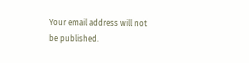Your email address will not be published.